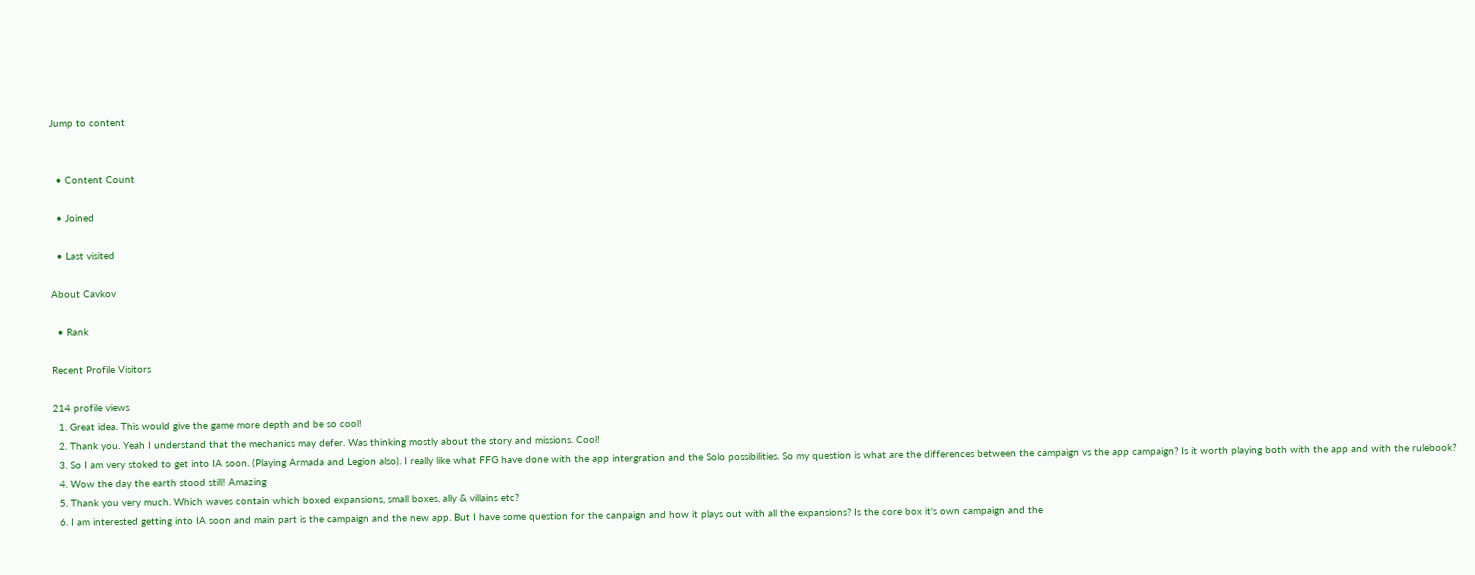Jump to content


  • Content Count

  • Joined

  • Last visited

About Cavkov

  • Rank

Recent Profile Visitors

214 profile views
  1. Great idea. This would give the game more depth and be so cool!
  2. Thank you. Yeah I understand that the mechanics may defer. Was thinking mostly about the story and missions. Cool!
  3. So I am very stoked to get into IA soon. (Playing Armada and Legion also). I really like what FFG have done with the app intergration and the Solo possibilities. So my question is what are the differences between the campaign vs the app campaign? Is it worth playing both with the app and with the rulebook?
  4. Wow the day the earth stood still! Amazing
  5. Thank you very much. Which waves contain which boxed expansions, small boxes, ally & villains etc?
  6. I am interested getting into IA soon and main part is the campaign and the new app. But I have some question for the canpaign and how it plays out with all the expansions? Is the core box it's own campaign and the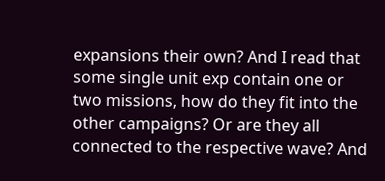expansions their own? And I read that some single unit exp contain one or two missions, how do they fit into the other campaigns? Or are they all connected to the respective wave? And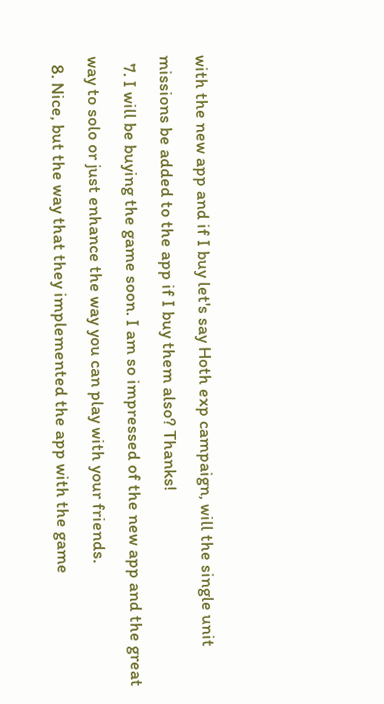with the new app and if I buy let's say Hoth exp campaign, will the single unit missions be added to the app if I buy them also? Thanks!
  7. I will be buying the game soon. I am so impressed of the new app and the great way to solo or just enhance the way you can play with your friends.
  8. Nice, but the way that they implemented the app with the game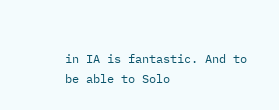in IA is fantastic. And to be able to Solo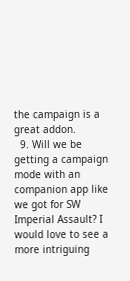the campaign is a great addon.
  9. Will we be getting a campaign mode with an companion app like we got for SW Imperial Assault? I would love to see a more intriguing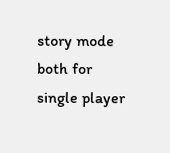story mode both for single player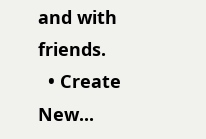and with friends.
  • Create New...